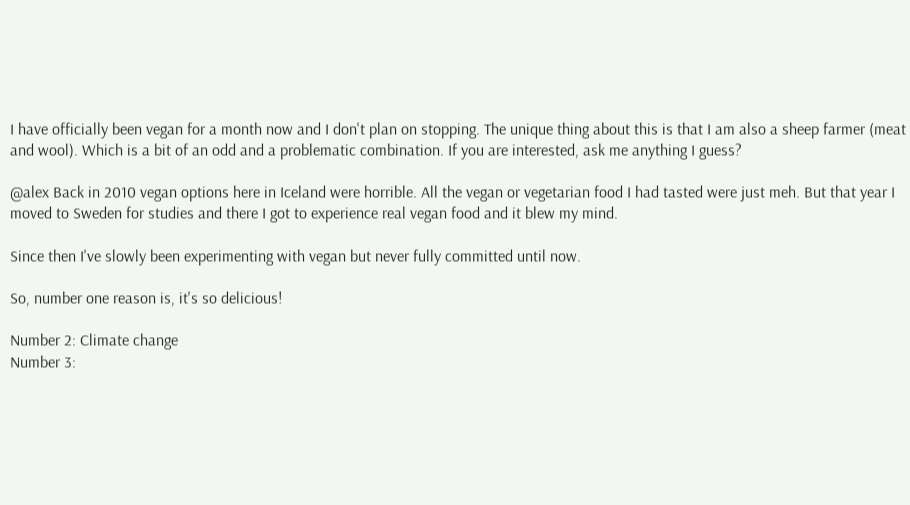I have officially been vegan for a month now and I don't plan on stopping. The unique thing about this is that I am also a sheep farmer (meat and wool). Which is a bit of an odd and a problematic combination. If you are interested, ask me anything I guess?

@alex Back in 2010 vegan options here in Iceland were horrible. All the vegan or vegetarian food I had tasted were just meh. But that year I moved to Sweden for studies and there I got to experience real vegan food and it blew my mind.

Since then I've slowly been experimenting with vegan but never fully committed until now.

So, number one reason is, it's so delicious!

Number 2: Climate change
Number 3: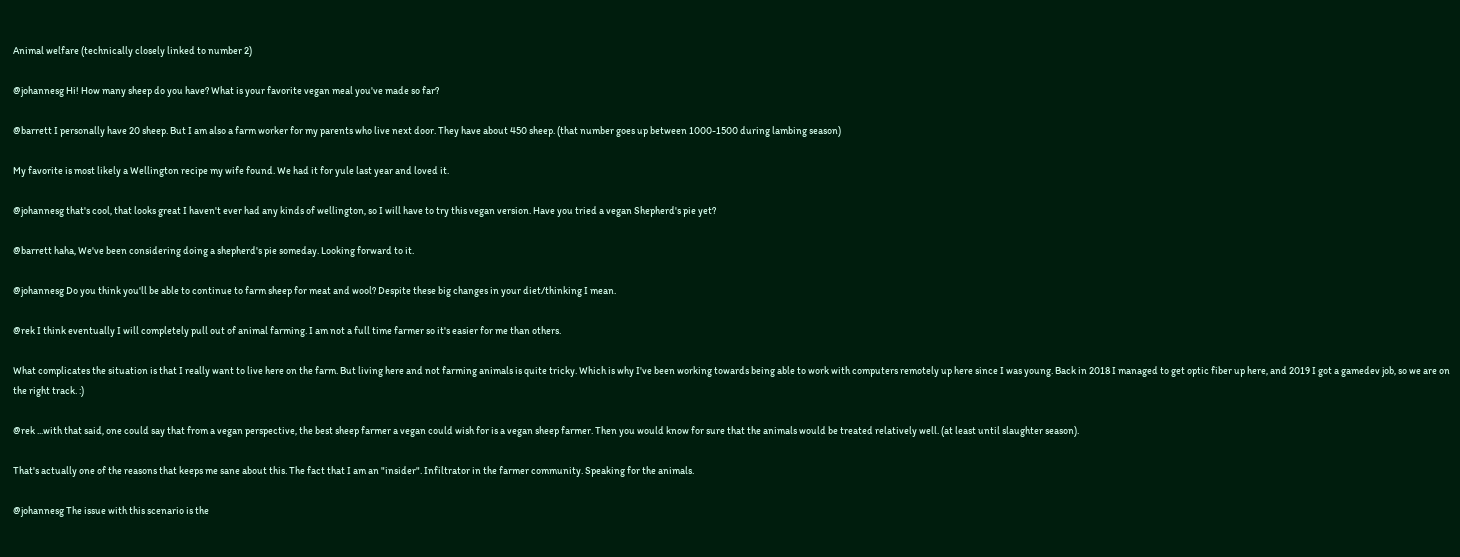Animal welfare (technically closely linked to number 2)

@johannesg Hi! How many sheep do you have? What is your favorite vegan meal you've made so far?

@barrett I personally have 20 sheep. But I am also a farm worker for my parents who live next door. They have about 450 sheep. (that number goes up between 1000-1500 during lambing season)

My favorite is most likely a Wellington recipe my wife found. We had it for yule last year and loved it.

@johannesg that's cool, that looks great I haven't ever had any kinds of wellington, so I will have to try this vegan version. Have you tried a vegan Shepherd's pie yet?

@barrett haha, We've been considering doing a shepherd's pie someday. Looking forward to it.

@johannesg Do you think you'll be able to continue to farm sheep for meat and wool? Despite these big changes in your diet/thinking I mean.

@rek I think eventually I will completely pull out of animal farming. I am not a full time farmer so it's easier for me than others.

What complicates the situation is that I really want to live here on the farm. But living here and not farming animals is quite tricky. Which is why I've been working towards being able to work with computers remotely up here since I was young. Back in 2018 I managed to get optic fiber up here, and 2019 I got a gamedev job, so we are on the right track. :)

@rek ...with that said, one could say that from a vegan perspective, the best sheep farmer a vegan could wish for is a vegan sheep farmer. Then you would know for sure that the animals would be treated relatively well. (at least until slaughter season).

That's actually one of the reasons that keeps me sane about this. The fact that I am an "insider". Infiltrator in the farmer community. Speaking for the animals.

@johannesg The issue with this scenario is the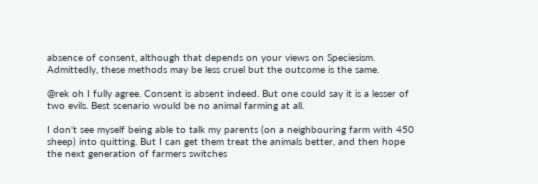absence of consent, although that depends on your views on Speciesism. Admittedly, these methods may be less cruel but the outcome is the same.

@rek oh I fully agree. Consent is absent indeed. But one could say it is a lesser of two evils. Best scenario would be no animal farming at all.

I don't see myself being able to talk my parents (on a neighbouring farm with 450 sheep) into quitting. But I can get them treat the animals better, and then hope the next generation of farmers switches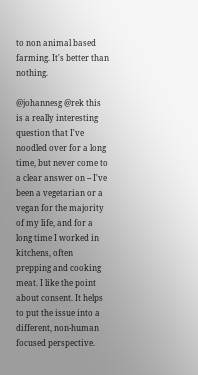to non animal based farming. It's better than nothing.

@johannesg @rek this is a really interesting question that I've noodled over for a long time, but never come to a clear answer on -- I've been a vegetarian or a vegan for the majority of my life, and for a long time I worked in kitchens, often prepping and cooking meat. I like the point about consent. It helps to put the issue into a different, non-human focused perspective.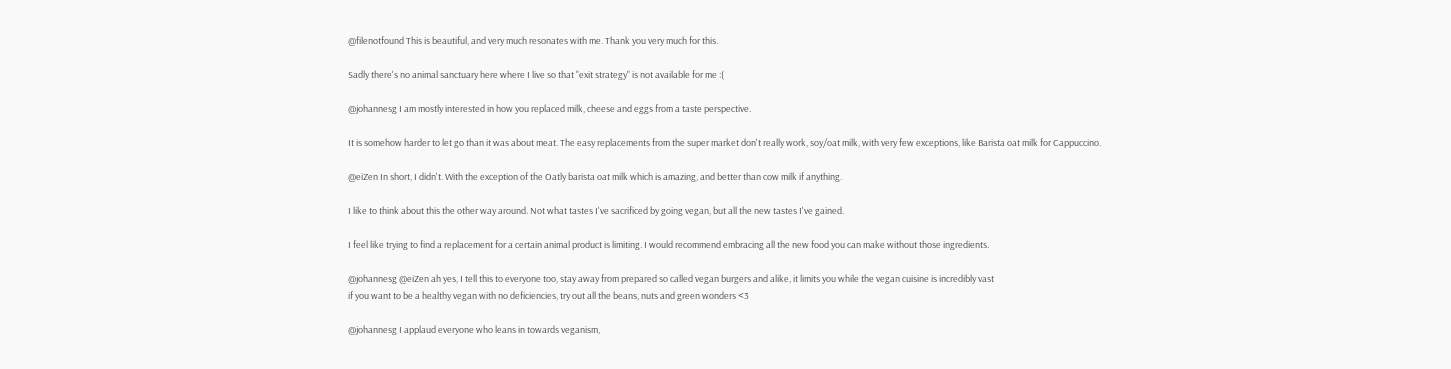@filenotfound This is beautiful, and very much resonates with me. Thank you very much for this.

Sadly there's no animal sanctuary here where I live so that "exit strategy" is not available for me :(

@johannesg I am mostly interested in how you replaced milk, cheese and eggs from a taste perspective.

It is somehow harder to let go than it was about meat. The easy replacements from the super market don't really work, soy/oat milk, with very few exceptions, like Barista oat milk for Cappuccino.

@eiZen In short, I didn't. With the exception of the Oatly barista oat milk which is amazing, and better than cow milk if anything.

I like to think about this the other way around. Not what tastes I've sacrificed by going vegan, but all the new tastes I've gained.

I feel like trying to find a replacement for a certain animal product is limiting. I would recommend embracing all the new food you can make without those ingredients.

@johannesg @eiZen ah yes, I tell this to everyone too, stay away from prepared so called vegan burgers and alike, it limits you while the vegan cuisine is incredibly vast
if you want to be a healthy vegan with no deficiencies, try out all the beans, nuts and green wonders <3

@johannesg I applaud everyone who leans in towards veganism,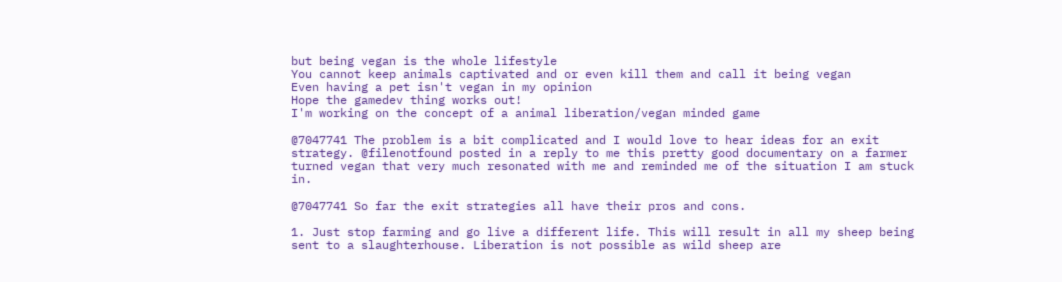but being vegan is the whole lifestyle
You cannot keep animals captivated and or even kill them and call it being vegan
Even having a pet isn't vegan in my opinion
Hope the gamedev thing works out!
I'm working on the concept of a animal liberation/vegan minded game

@7047741 The problem is a bit complicated and I would love to hear ideas for an exit strategy. @filenotfound posted in a reply to me this pretty good documentary on a farmer turned vegan that very much resonated with me and reminded me of the situation I am stuck in.

@7047741 So far the exit strategies all have their pros and cons.

1. Just stop farming and go live a different life. This will result in all my sheep being sent to a slaughterhouse. Liberation is not possible as wild sheep are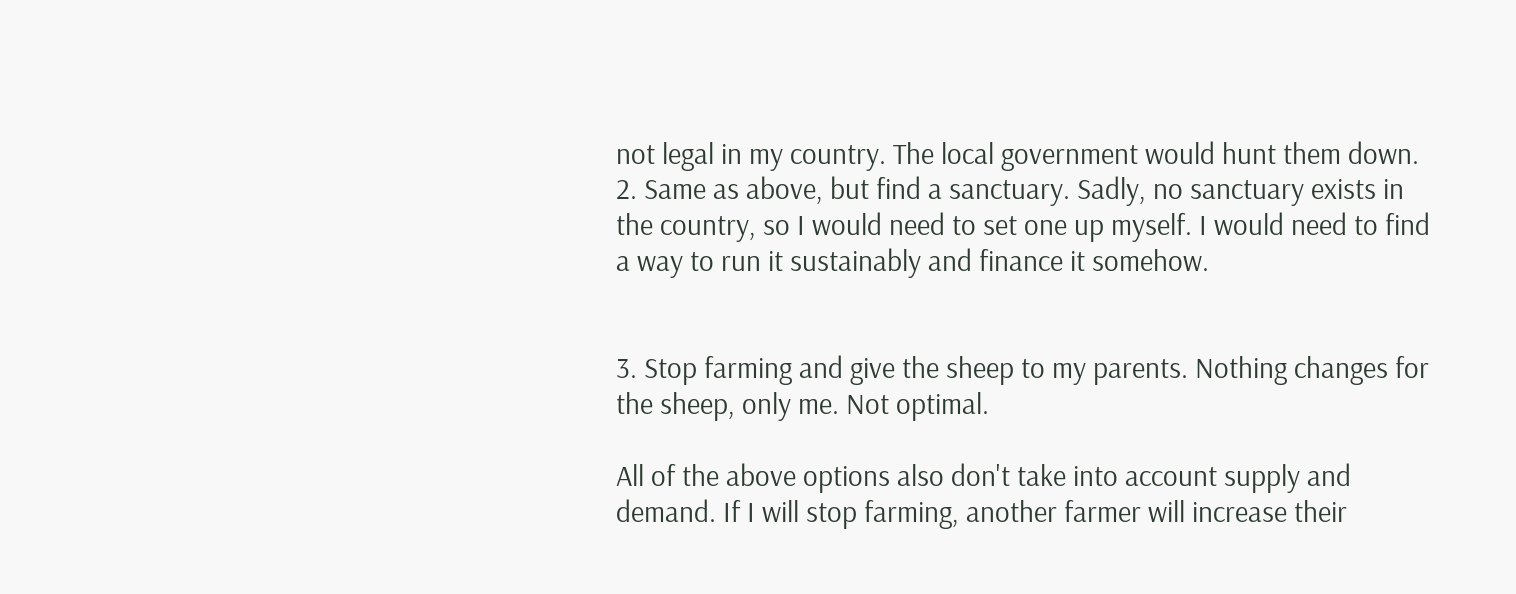not legal in my country. The local government would hunt them down.
2. Same as above, but find a sanctuary. Sadly, no sanctuary exists in the country, so I would need to set one up myself. I would need to find a way to run it sustainably and finance it somehow.


3. Stop farming and give the sheep to my parents. Nothing changes for the sheep, only me. Not optimal.

All of the above options also don't take into account supply and demand. If I will stop farming, another farmer will increase their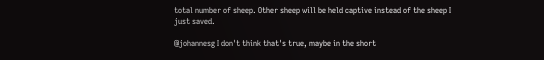total number of sheep. Other sheep will be held captive instead of the sheep I just saved.

@johannesg I don't think that's true, maybe in the short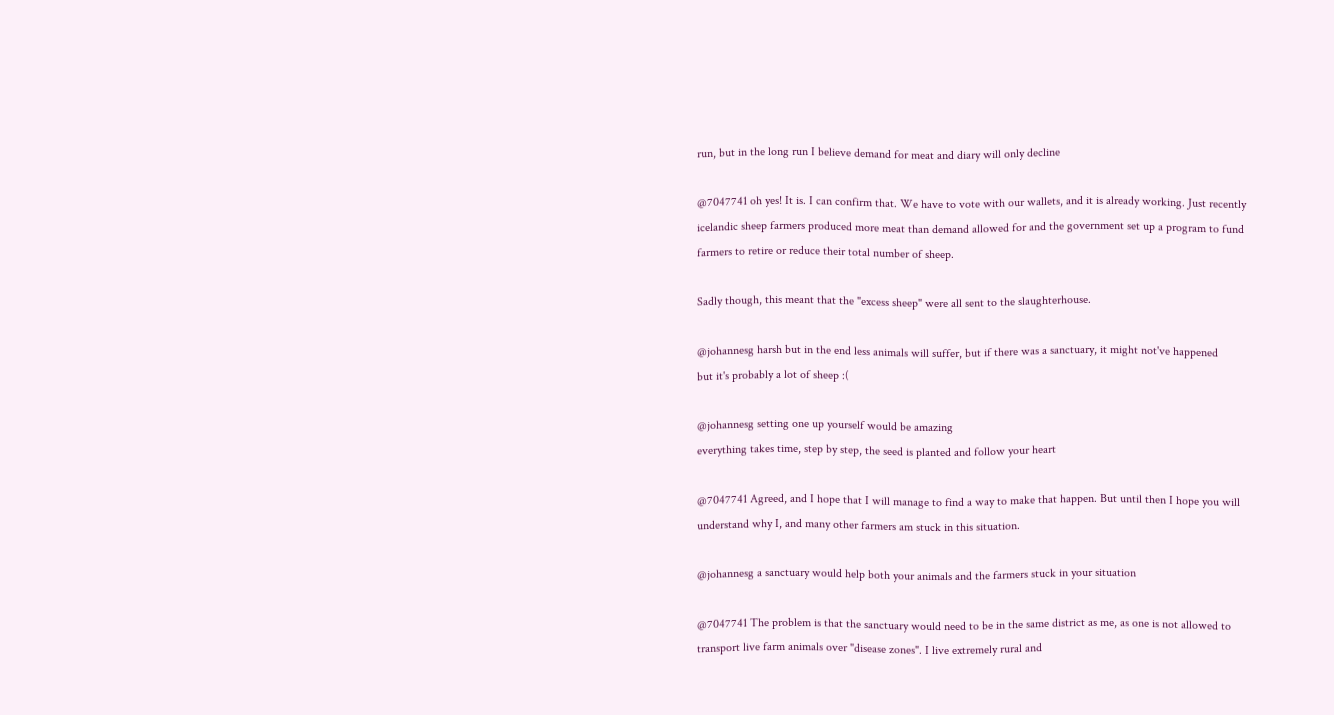run, but in the long run I believe demand for meat and diary will only decline

@7047741 oh yes! It is. I can confirm that. We have to vote with our wallets, and it is already working. Just recently icelandic sheep farmers produced more meat than demand allowed for and the government set up a program to fund farmers to retire or reduce their total number of sheep.

Sadly though, this meant that the "excess sheep" were all sent to the slaughterhouse.

@johannesg harsh but in the end less animals will suffer, but if there was a sanctuary, it might not've happened
but it's probably a lot of sheep :(

@johannesg setting one up yourself would be amazing
everything takes time, step by step, the seed is planted and follow your heart

@7047741 Agreed, and I hope that I will manage to find a way to make that happen. But until then I hope you will understand why I, and many other farmers am stuck in this situation.

@johannesg a sanctuary would help both your animals and the farmers stuck in your situation

@7047741 The problem is that the sanctuary would need to be in the same district as me, as one is not allowed to transport live farm animals over "disease zones". I live extremely rural and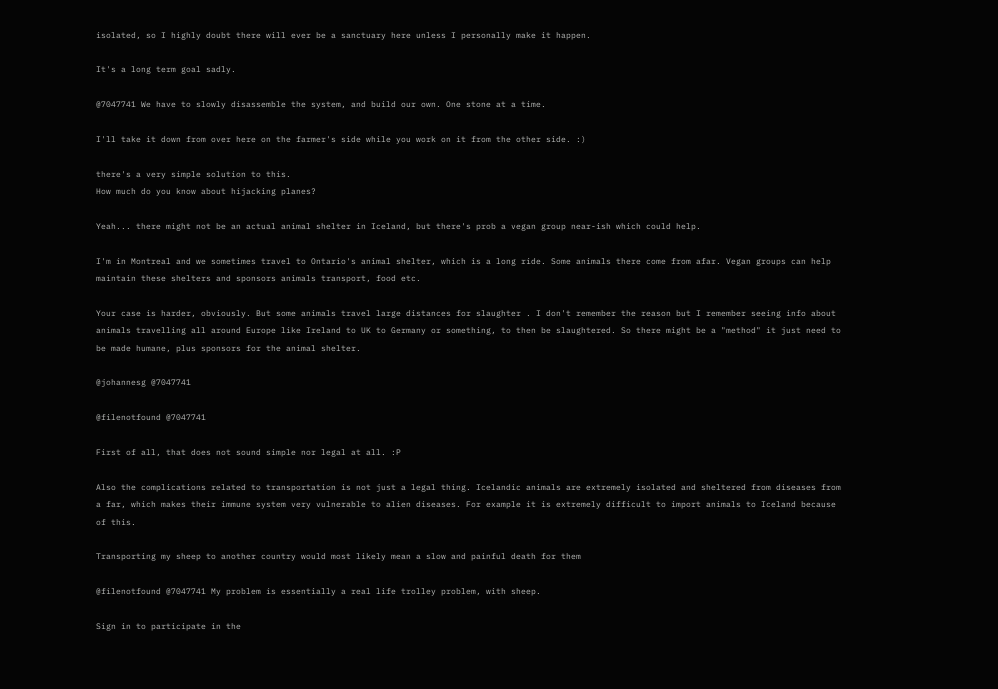isolated, so I highly doubt there will ever be a sanctuary here unless I personally make it happen.

It's a long term goal sadly.

@7047741 We have to slowly disassemble the system, and build our own. One stone at a time.

I'll take it down from over here on the farmer's side while you work on it from the other side. :)

there's a very simple solution to this.
How much do you know about hijacking planes?

Yeah... there might not be an actual animal shelter in Iceland, but there's prob a vegan group near-ish which could help.

I'm in Montreal and we sometimes travel to Ontario's animal shelter, which is a long ride. Some animals there come from afar. Vegan groups can help maintain these shelters and sponsors animals transport, food etc.

Your case is harder, obviously. But some animals travel large distances for slaughter . I don't remember the reason but I remember seeing info about animals travelling all around Europe like Ireland to UK to Germany or something, to then be slaughtered. So there might be a "method" it just need to be made humane, plus sponsors for the animal shelter.

@johannesg @7047741

@filenotfound @7047741

First of all, that does not sound simple nor legal at all. :P

Also the complications related to transportation is not just a legal thing. Icelandic animals are extremely isolated and sheltered from diseases from a far, which makes their immune system very vulnerable to alien diseases. For example it is extremely difficult to import animals to Iceland because of this.

Transporting my sheep to another country would most likely mean a slow and painful death for them

@filenotfound @7047741 My problem is essentially a real life trolley problem, with sheep.

Sign in to participate in the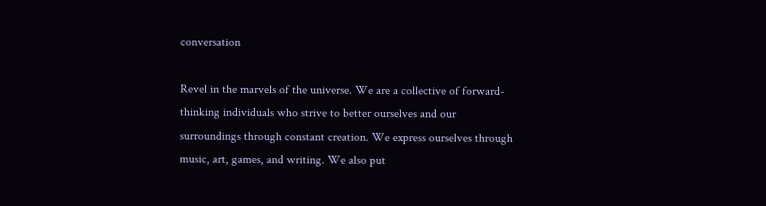conversation

Revel in the marvels of the universe. We are a collective of forward-thinking individuals who strive to better ourselves and our surroundings through constant creation. We express ourselves through music, art, games, and writing. We also put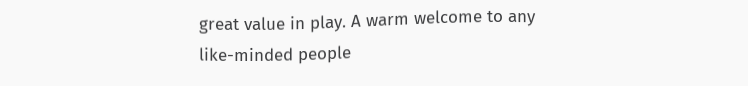great value in play. A warm welcome to any like-minded people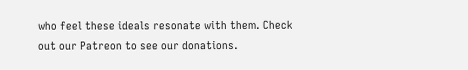who feel these ideals resonate with them. Check out our Patreon to see our donations.